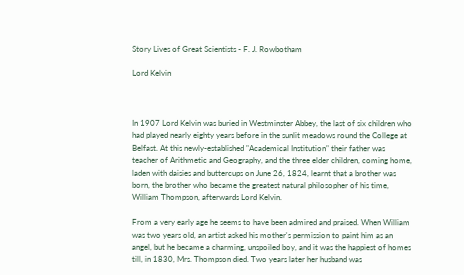Story Lives of Great Scientists - F. J. Rowbotham

Lord Kelvin



In 1907 Lord Kelvin was buried in Westminster Abbey, the last of six children who had played nearly eighty years before in the sunlit meadows round the College at Belfast. At this newly-established "Academical Institution" their father was teacher of Arithmetic and Geography, and the three elder children, coming home, laden with daisies and buttercups on June 26, 1824, learnt that a brother was born, the brother who became the greatest natural philosopher of his time, William Thompson, afterwards Lord Kelvin.

From a very early age he seems to have been admired and praised. When William was two years old, an artist asked his mother's permission to paint him as an angel, but he became a charming, unspoiled boy, and it was the happiest of homes till, in 1830, Mrs. Thompson died. Two years later her husband was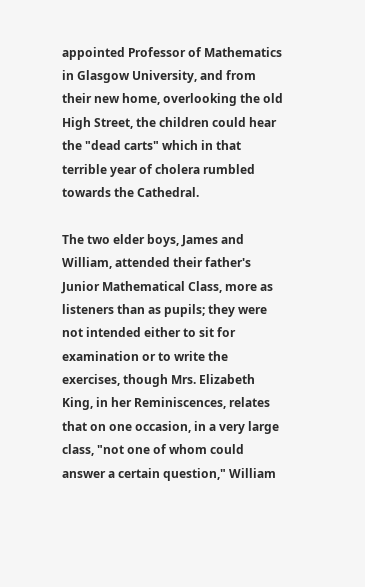appointed Professor of Mathematics in Glasgow University, and from their new home, overlooking the old High Street, the children could hear the "dead carts" which in that terrible year of cholera rumbled towards the Cathedral.

The two elder boys, James and William, attended their father's Junior Mathematical Class, more as listeners than as pupils; they were not intended either to sit for examination or to write the exercises, though Mrs. Elizabeth King, in her Reminiscences, relates that on one occasion, in a very large class, "not one of whom could answer a certain question," William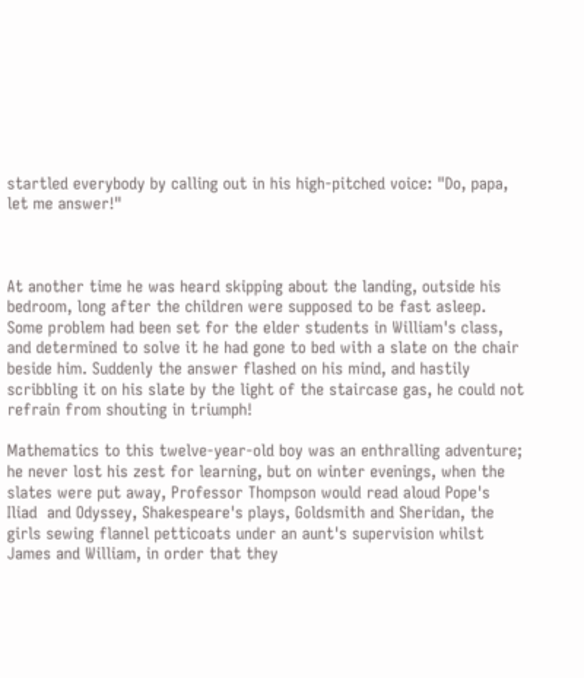startled everybody by calling out in his high-pitched voice: "Do, papa, let me answer!"



At another time he was heard skipping about the landing, outside his bedroom, long after the children were supposed to be fast asleep. Some problem had been set for the elder students in William's class, and determined to solve it he had gone to bed with a slate on the chair beside him. Suddenly the answer flashed on his mind, and hastily scribbling it on his slate by the light of the staircase gas, he could not refrain from shouting in triumph!

Mathematics to this twelve-year-old boy was an enthralling adventure; he never lost his zest for learning, but on winter evenings, when the slates were put away, Professor Thompson would read aloud Pope's Iliad  and Odyssey, Shakespeare's plays, Goldsmith and Sheridan, the girls sewing flannel petticoats under an aunt's supervision whilst James and William, in order that they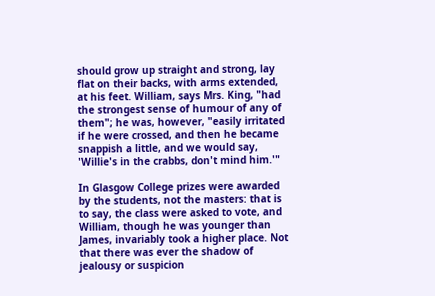should grow up straight and strong, lay flat on their backs, with arms extended, at his feet. William, says Mrs. King, "had the strongest sense of humour of any of them"; he was, however, "easily irritated if he were crossed, and then he became snappish a little, and we would say, 'Willie's in the crabbs, don't mind him.'"

In Glasgow College prizes were awarded by the students, not the masters: that is to say, the class were asked to vote, and William, though he was younger than James, invariably took a higher place. Not that there was ever the shadow of jealousy or suspicion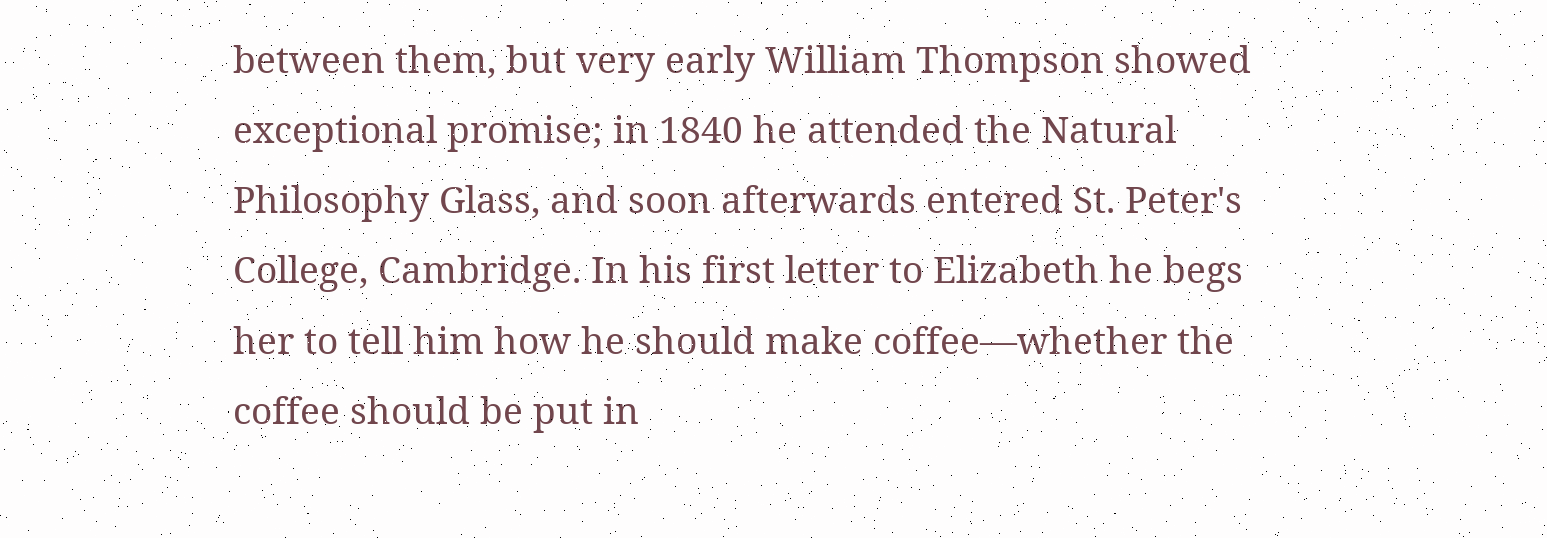between them, but very early William Thompson showed exceptional promise; in 1840 he attended the Natural Philosophy Glass, and soon afterwards entered St. Peter's College, Cambridge. In his first letter to Elizabeth he begs her to tell him how he should make coffee—whether the coffee should be put in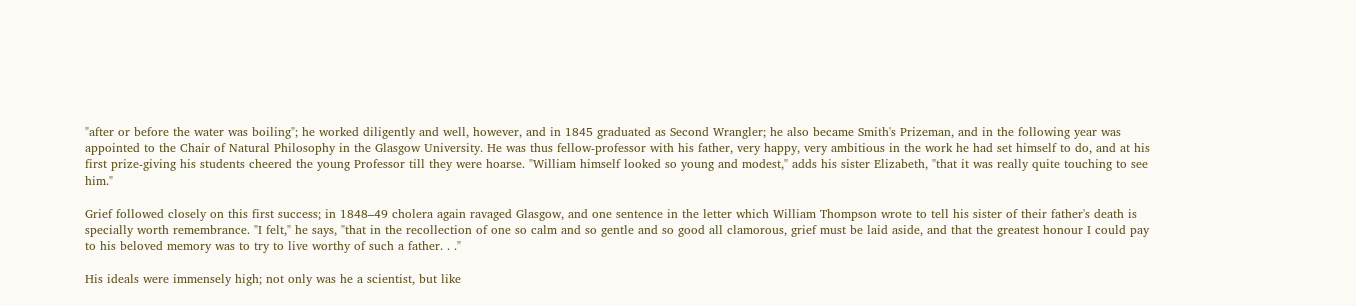"after or before the water was boiling"; he worked diligently and well, however, and in 1845 graduated as Second Wrangler; he also became Smith's Prizeman, and in the following year was appointed to the Chair of Natural Philosophy in the Glasgow University. He was thus fellow-professor with his father, very happy, very ambitious in the work he had set himself to do, and at his first prize-giving his students cheered the young Professor till they were hoarse. "William himself looked so young and modest," adds his sister Elizabeth, "that it was really quite touching to see him."

Grief followed closely on this first success; in 1848–49 cholera again ravaged Glasgow, and one sentence in the letter which William Thompson wrote to tell his sister of their father's death is specially worth remembrance. "I felt," he says, "that in the recollection of one so calm and so gentle and so good all clamorous, grief must be laid aside, and that the greatest honour I could pay to his beloved memory was to try to live worthy of such a father. . ."

His ideals were immensely high; not only was he a scientist, but like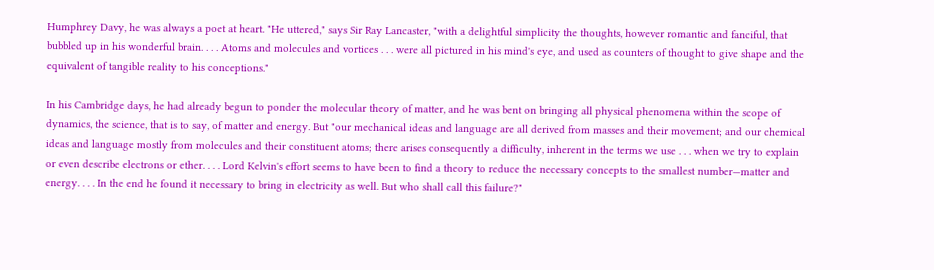Humphrey Davy, he was always a poet at heart. "He uttered," says Sir Ray Lancaster, "with a delightful simplicity the thoughts, however romantic and fanciful, that bubbled up in his wonderful brain. . . . Atoms and molecules and vortices . . . were all pictured in his mind's eye, and used as counters of thought to give shape and the equivalent of tangible reality to his conceptions."

In his Cambridge days, he had already begun to ponder the molecular theory of matter, and he was bent on bringing all physical phenomena within the scope of dynamics, the science, that is to say, of matter and energy. But "our mechanical ideas and language are all derived from masses and their movement; and our chemical ideas and language mostly from molecules and their constituent atoms; there arises consequently a difficulty, inherent in the terms we use . . . when we try to explain or even describe electrons or ether. . . . Lord Kelvin's effort seems to have been to find a theory to reduce the necessary concepts to the smallest number—matter and energy. . . . In the end he found it necessary to bring in electricity as well. But who shall call this failure?"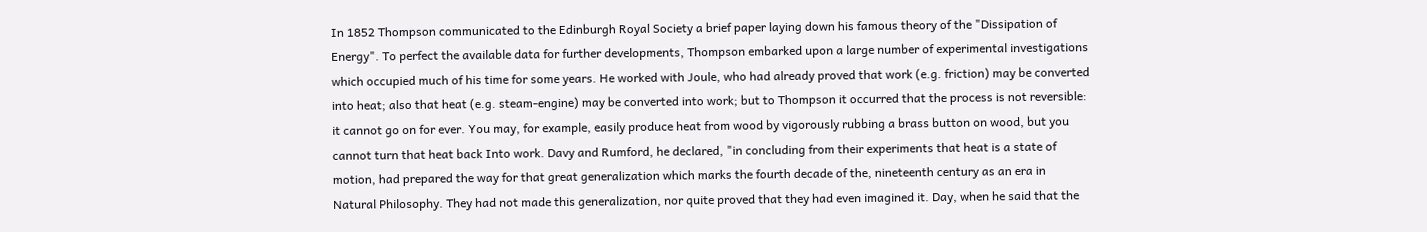In 1852 Thompson communicated to the Edinburgh Royal Society a brief paper laying down his famous theory of the "Dissipation of Energy". To perfect the available data for further developments, Thompson embarked upon a large number of experimental investigations which occupied much of his time for some years. He worked with Joule, who had already proved that work (e.g. friction) may be converted into heat; also that heat (e.g. steam-engine) may be converted into work; but to Thompson it occurred that the process is not reversible: it cannot go on for ever. You may, for example, easily produce heat from wood by vigorously rubbing a brass button on wood, but you cannot turn that heat back Into work. Davy and Rumford, he declared, "in concluding from their experiments that heat is a state of motion, had prepared the way for that great generalization which marks the fourth decade of the, nineteenth century as an era in Natural Philosophy. They had not made this generalization, nor quite proved that they had even imagined it. Day, when he said that the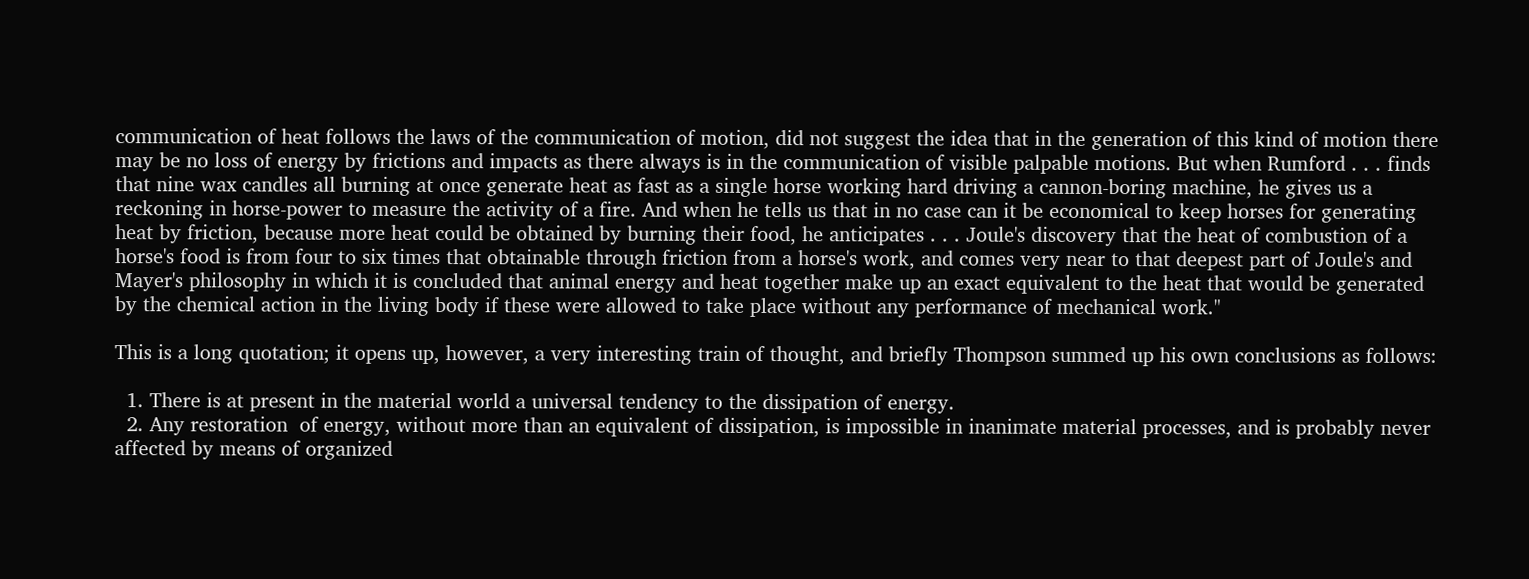communication of heat follows the laws of the communication of motion, did not suggest the idea that in the generation of this kind of motion there may be no loss of energy by frictions and impacts as there always is in the communication of visible palpable motions. But when Rumford . . . finds that nine wax candles all burning at once generate heat as fast as a single horse working hard driving a cannon-boring machine, he gives us a reckoning in horse-power to measure the activity of a fire. And when he tells us that in no case can it be economical to keep horses for generating heat by friction, because more heat could be obtained by burning their food, he anticipates . . . Joule's discovery that the heat of combustion of a horse's food is from four to six times that obtainable through friction from a horse's work, and comes very near to that deepest part of Joule's and Mayer's philosophy in which it is concluded that animal energy and heat together make up an exact equivalent to the heat that would be generated by the chemical action in the living body if these were allowed to take place without any performance of mechanical work."

This is a long quotation; it opens up, however, a very interesting train of thought, and briefly Thompson summed up his own conclusions as follows:

  1. There is at present in the material world a universal tendency to the dissipation of energy.
  2. Any restoration  of energy, without more than an equivalent of dissipation, is impossible in inanimate material processes, and is probably never affected by means of organized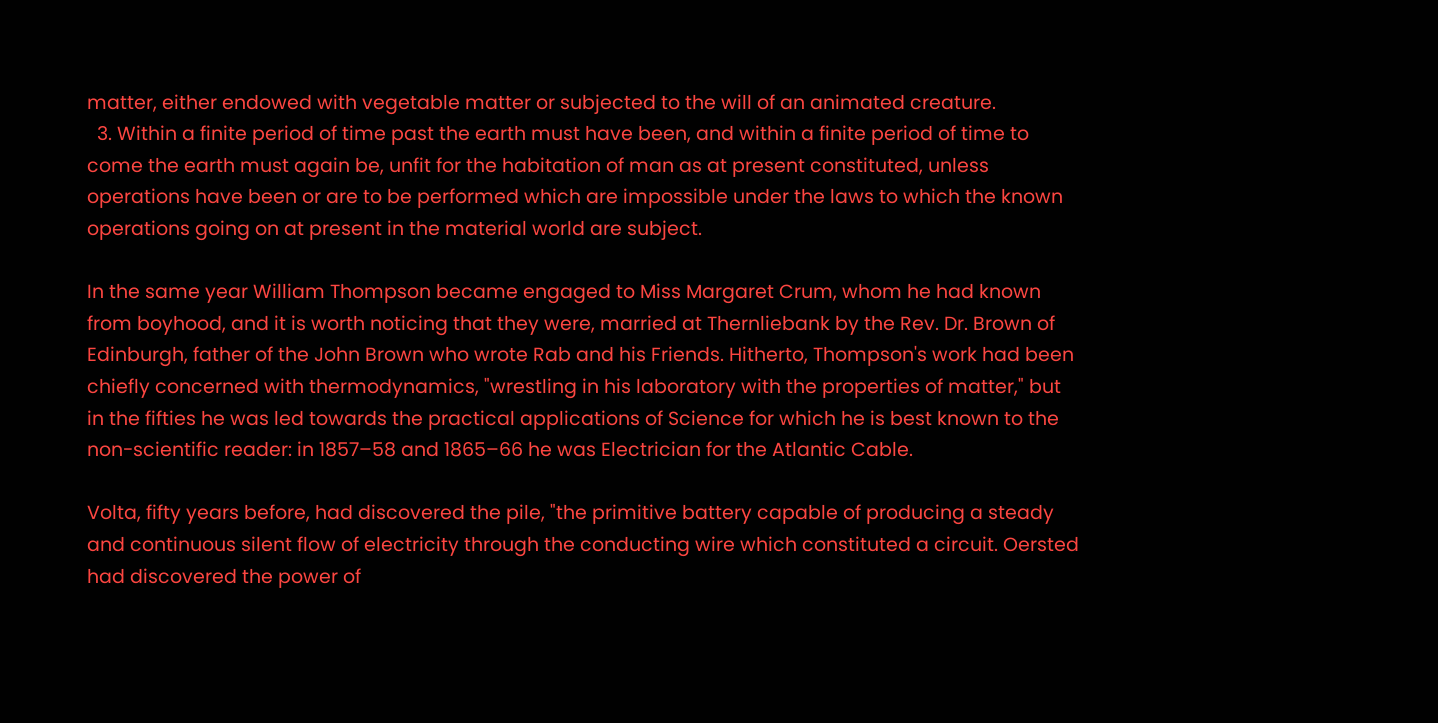matter, either endowed with vegetable matter or subjected to the will of an animated creature.
  3. Within a finite period of time past the earth must have been, and within a finite period of time to come the earth must again be, unfit for the habitation of man as at present constituted, unless operations have been or are to be performed which are impossible under the laws to which the known operations going on at present in the material world are subject.

In the same year William Thompson became engaged to Miss Margaret Crum, whom he had known from boyhood, and it is worth noticing that they were, married at Thernliebank by the Rev. Dr. Brown of Edinburgh, father of the John Brown who wrote Rab and his Friends. Hitherto, Thompson's work had been chiefly concerned with thermodynamics, "wrestling in his laboratory with the properties of matter," but in the fifties he was led towards the practical applications of Science for which he is best known to the non-scientific reader: in 1857–58 and 1865–66 he was Electrician for the Atlantic Cable.

Volta, fifty years before, had discovered the pile, "the primitive battery capable of producing a steady and continuous silent flow of electricity through the conducting wire which constituted a circuit. Oersted had discovered the power of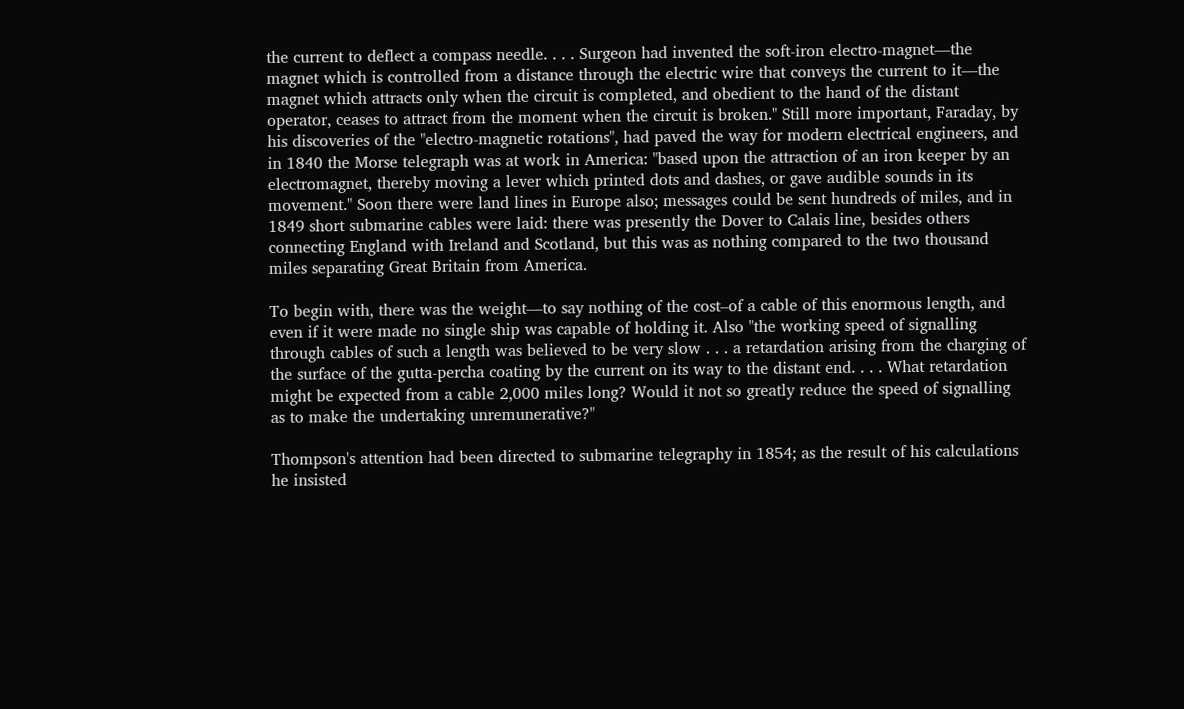the current to deflect a compass needle. . . . Surgeon had invented the soft-iron electro-magnet—the magnet which is controlled from a distance through the electric wire that conveys the current to it—the magnet which attracts only when the circuit is completed, and obedient to the hand of the distant operator, ceases to attract from the moment when the circuit is broken." Still more important, Faraday, by his discoveries of the "electro-magnetic rotations", had paved the way for modern electrical engineers, and in 1840 the Morse telegraph was at work in America: "based upon the attraction of an iron keeper by an electromagnet, thereby moving a lever which printed dots and dashes, or gave audible sounds in its movement." Soon there were land lines in Europe also; messages could be sent hundreds of miles, and in 1849 short submarine cables were laid: there was presently the Dover to Calais line, besides others connecting England with Ireland and Scotland, but this was as nothing compared to the two thousand miles separating Great Britain from America.

To begin with, there was the weight—to say nothing of the cost–of a cable of this enormous length, and even if it were made no single ship was capable of holding it. Also "the working speed of signalling through cables of such a length was believed to be very slow . . . a retardation arising from the charging of the surface of the gutta-percha coating by the current on its way to the distant end. . . . What retardation might be expected from a cable 2,000 miles long? Would it not so greatly reduce the speed of signalling as to make the undertaking unremunerative?"

Thompson's attention had been directed to submarine telegraphy in 1854; as the result of his calculations he insisted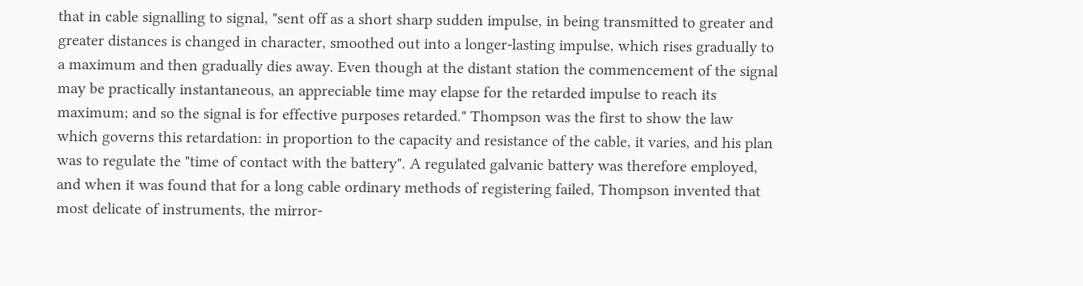that in cable signalling to signal, "sent off as a short sharp sudden impulse, in being transmitted to greater and greater distances is changed in character, smoothed out into a longer-lasting impulse, which rises gradually to a maximum and then gradually dies away. Even though at the distant station the commencement of the signal may be practically instantaneous, an appreciable time may elapse for the retarded impulse to reach its maximum; and so the signal is for effective purposes retarded." Thompson was the first to show the law which governs this retardation: in proportion to the capacity and resistance of the cable, it varies, and his plan was to regulate the "time of contact with the battery". A regulated galvanic battery was therefore employed, and when it was found that for a long cable ordinary methods of registering failed, Thompson invented that most delicate of instruments, the mirror-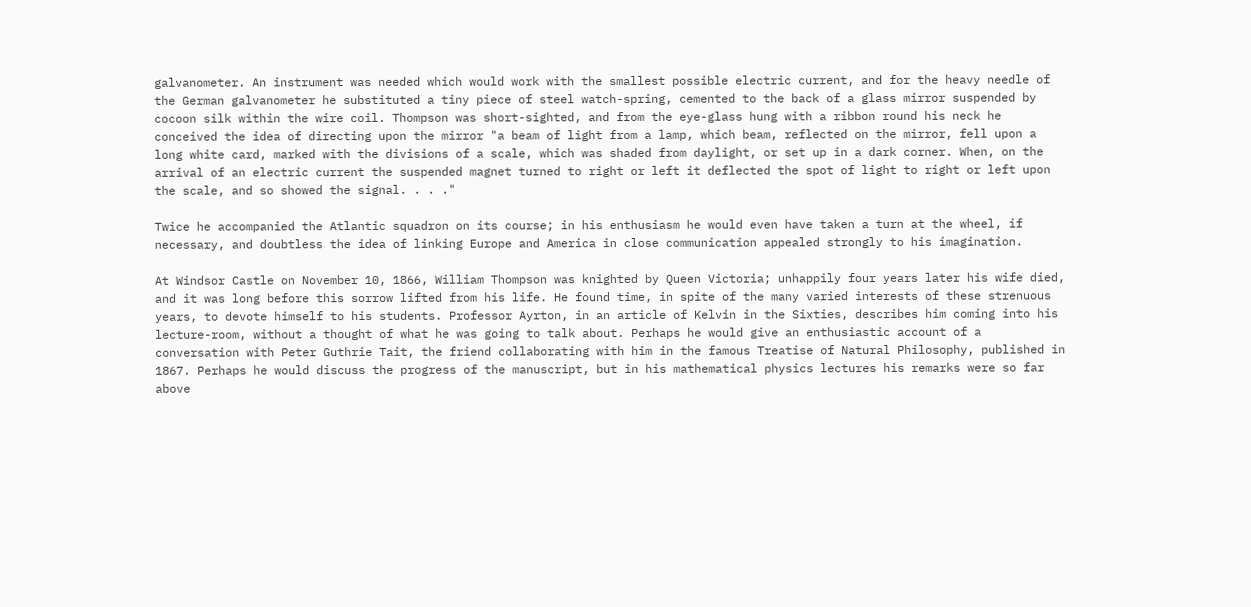galvanometer. An instrument was needed which would work with the smallest possible electric current, and for the heavy needle of the German galvanometer he substituted a tiny piece of steel watch-spring, cemented to the back of a glass mirror suspended by cocoon silk within the wire coil. Thompson was short-sighted, and from the eye-glass hung with a ribbon round his neck he conceived the idea of directing upon the mirror "a beam of light from a lamp, which beam, reflected on the mirror, fell upon a long white card, marked with the divisions of a scale, which was shaded from daylight, or set up in a dark corner. When, on the arrival of an electric current the suspended magnet turned to right or left it deflected the spot of light to right or left upon the scale, and so showed the signal. . . ."

Twice he accompanied the Atlantic squadron on its course; in his enthusiasm he would even have taken a turn at the wheel, if necessary, and doubtless the idea of linking Europe and America in close communication appealed strongly to his imagination.

At Windsor Castle on November 10, 1866, William Thompson was knighted by Queen Victoria; unhappily four years later his wife died, and it was long before this sorrow lifted from his life. He found time, in spite of the many varied interests of these strenuous years, to devote himself to his students. Professor Ayrton, in an article of Kelvin in the Sixties, describes him coming into his lecture-room, without a thought of what he was going to talk about. Perhaps he would give an enthusiastic account of a conversation with Peter Guthrie Tait, the friend collaborating with him in the famous Treatise of Natural Philosophy, published in 1867. Perhaps he would discuss the progress of the manuscript, but in his mathematical physics lectures his remarks were so far above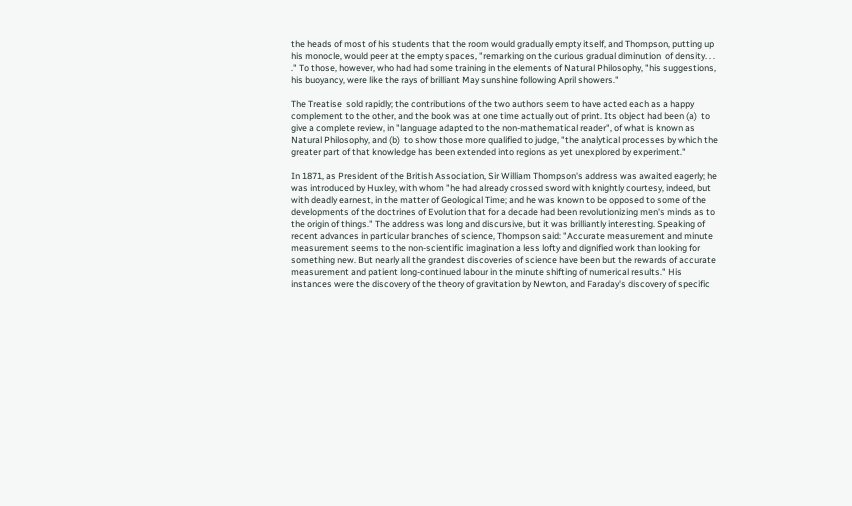the heads of most of his students that the room would gradually empty itself, and Thompson, putting up his monocle, would peer at the empty spaces, "remarking on the curious gradual diminution  of density. . . ." To those, however, who had had some training in the elements of Natural Philosophy, "his suggestions, his buoyancy, were like the rays of brilliant May sunshine following April showers."

The Treatise  sold rapidly; the contributions of the two authors seem to have acted each as a happy complement to the other, and the book was at one time actually out of print. Its object had been (a)  to give a complete review, in "language adapted to the non-mathematical reader", of what is known as Natural Philosophy, and (b)  to show those more qualified to judge, "the analytical processes by which the greater part of that knowledge has been extended into regions as yet unexplored by experiment."

In 1871, as President of the British Association, Sir William Thompson's address was awaited eagerly; he was introduced by Huxley, with whom "he had already crossed sword with knightly courtesy, indeed, but with deadly earnest, in the matter of Geological Time; and he was known to be opposed to some of the developments of the doctrines of Evolution that for a decade had been revolutionizing men's minds as to the origin of things." The address was long and discursive, but it was brilliantly interesting. Speaking of recent advances in particular branches of science, Thompson said: "Accurate measurement and minute measurement seems to the non-scientific imagination a less lofty and dignified work than looking for something new. But nearly all the grandest discoveries of science have been but the rewards of accurate measurement and patient long-continued labour in the minute shifting of numerical results." His instances were the discovery of the theory of gravitation by Newton, and Faraday's discovery of specific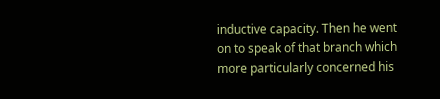inductive capacity. Then he went on to speak of that branch which more particularly concerned his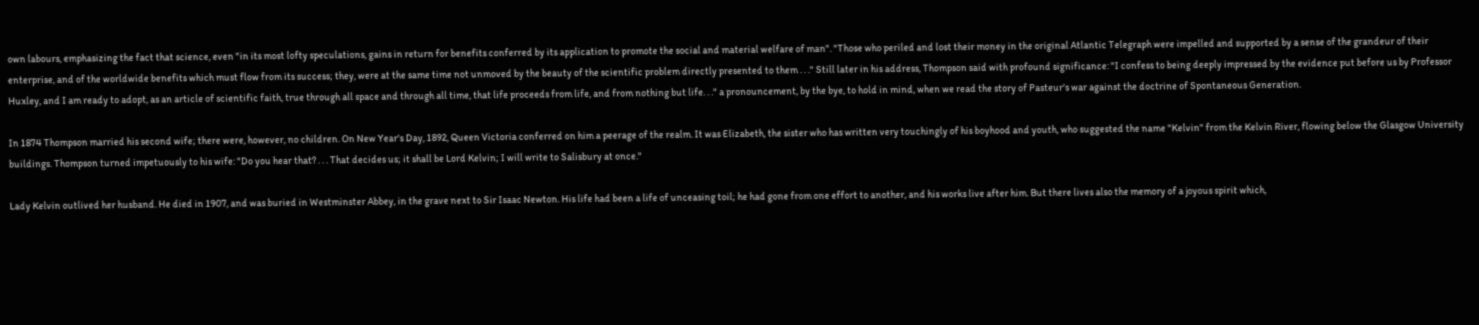own labours, emphasizing the fact that science, even "in its most lofty speculations, gains in return for benefits conferred by its application to promote the social and material welfare of man". "Those who periled and lost their money in the original Atlantic Telegraph were impelled and supported by a sense of the grandeur of their enterprise, and of the worldwide benefits which must flow from its success; they, were at the same time not unmoved by the beauty of the scientific problem directly presented to them . . ." Still later in his address, Thompson said with profound significance: "I confess to being deeply impressed by the evidence put before us by Professor Huxley, and I am ready to adopt, as an article of scientific faith, true through all space and through all time, that life proceeds from life, and from nothing but life. . ." a pronouncement, by the bye, to hold in mind, when we read the story of Pasteur's war against the doctrine of Spontaneous Generation.

In 1874 Thompson married his second wife; there were, however, no children. On New Year's Day, 1892, Queen Victoria conferred on him a peerage of the realm. It was Elizabeth, the sister who has written very touchingly of his boyhood and youth, who suggested the name "Kelvin" from the Kelvin River, flowing below the Glasgow University buildings. Thompson turned impetuously to his wife: "Do you hear that? . . . That decides us; it shall be Lord Kelvin; I will write to Salisbury at once."

Lady Kelvin outlived her husband. He died in 1907, and was buried in Westminster Abbey, in the grave next to Sir Isaac Newton. His life had been a life of unceasing toil; he had gone from one effort to another, and his works live after him. But there lives also the memory of a joyous spirit which,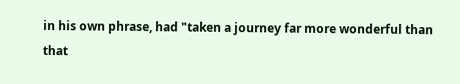in his own phrase, had "taken a journey far more wonderful than that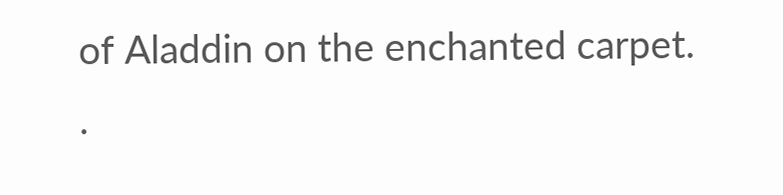of Aladdin on the enchanted carpet. .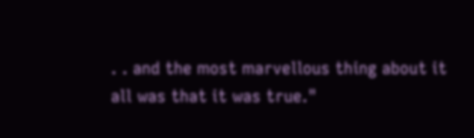. . and the most marvellous thing about it all was that it was true."